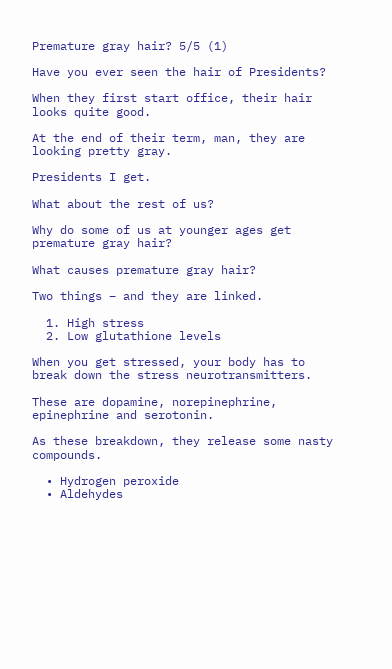Premature gray hair? 5/5 (1)

Have you ever seen the hair of Presidents?

When they first start office, their hair looks quite good.

At the end of their term, man, they are looking pretty gray.

Presidents I get.

What about the rest of us?

Why do some of us at younger ages get premature gray hair?

What causes premature gray hair?

Two things – and they are linked.

  1. High stress
  2. Low glutathione levels

When you get stressed, your body has to break down the stress neurotransmitters.

These are dopamine, norepinephrine, epinephrine and serotonin.

As these breakdown, they release some nasty compounds.

  • Hydrogen peroxide
  • Aldehydes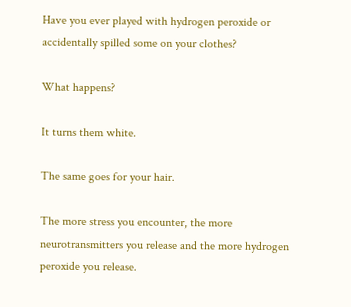Have you ever played with hydrogen peroxide or accidentally spilled some on your clothes?

What happens?

It turns them white.

The same goes for your hair.

The more stress you encounter, the more neurotransmitters you release and the more hydrogen peroxide you release.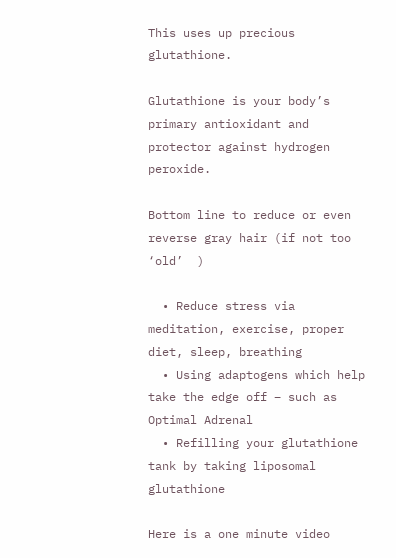This uses up precious glutathione.

Glutathione is your body’s primary antioxidant and protector against hydrogen peroxide.

Bottom line to reduce or even reverse gray hair (if not too ‘old’  )

  • Reduce stress via meditation, exercise, proper diet, sleep, breathing
  • Using adaptogens which help take the edge off – such as Optimal Adrenal
  • Refilling your glutathione tank by taking liposomal glutathione

Here is a one minute video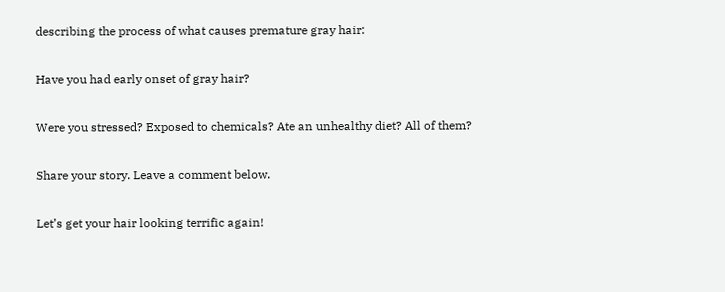describing the process of what causes premature gray hair:

Have you had early onset of gray hair?

Were you stressed? Exposed to chemicals? Ate an unhealthy diet? All of them?

Share your story. Leave a comment below.

Let’s get your hair looking terrific again!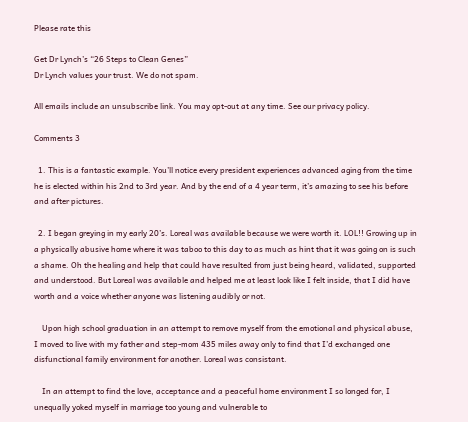Please rate this

Get Dr Lynch’s “26 Steps to Clean Genes”
Dr Lynch values your trust. We do not spam.

All emails include an unsubscribe link. You may opt-out at any time. See our privacy policy.

Comments 3

  1. This is a fantastic example. You’ll notice every president experiences advanced aging from the time he is elected within his 2nd to 3rd year. And by the end of a 4 year term, it’s amazing to see his before and after pictures.

  2. I began greying in my early 20’s. Loreal was available because we were worth it. LOL!! Growing up in a physically abusive home where it was taboo to this day to as much as hint that it was going on is such a shame. Oh the healing and help that could have resulted from just being heard, validated, supported and understood. But Loreal was available and helped me at least look like I felt inside, that I did have worth and a voice whether anyone was listening audibly or not.

    Upon high school graduation in an attempt to remove myself from the emotional and physical abuse, I moved to live with my father and step-mom 435 miles away only to find that I’d exchanged one disfunctional family environment for another. Loreal was consistant.

    In an attempt to find the love, acceptance and a peaceful home environment I so longed for, I unequally yoked myself in marriage too young and vulnerable to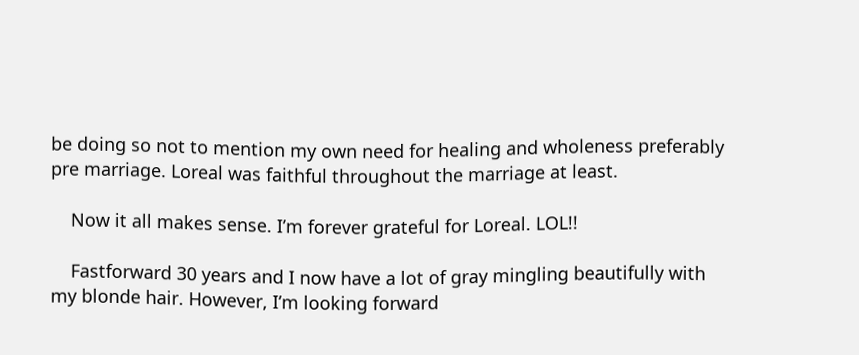be doing so not to mention my own need for healing and wholeness preferably pre marriage. Loreal was faithful throughout the marriage at least.

    Now it all makes sense. I’m forever grateful for Loreal. LOL!!

    Fastforward 30 years and I now have a lot of gray mingling beautifully with my blonde hair. However, I’m looking forward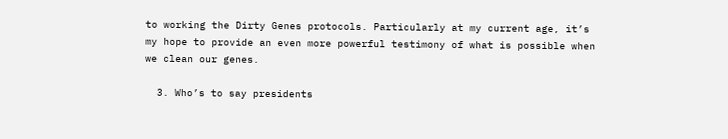to working the Dirty Genes protocols. Particularly at my current age, it’s my hope to provide an even more powerful testimony of what is possible when we clean our genes.

  3. Who’s to say presidents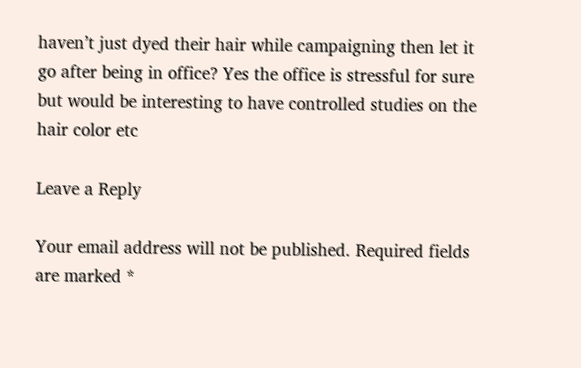haven’t just dyed their hair while campaigning then let it go after being in office? Yes the office is stressful for sure but would be interesting to have controlled studies on the hair color etc

Leave a Reply

Your email address will not be published. Required fields are marked *